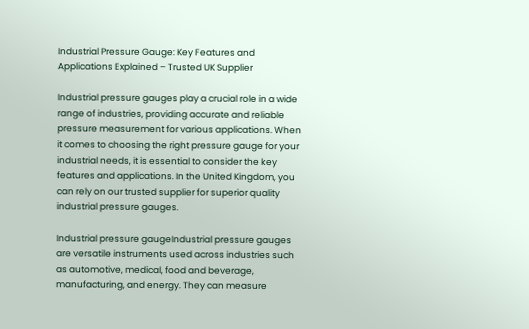Industrial Pressure Gauge: Key Features and Applications Explained – Trusted UK Supplier

Industrial pressure gauges play a crucial role in a wide range of industries, providing accurate and reliable pressure measurement for various applications. When it comes to choosing the right pressure gauge for your industrial needs, it is essential to consider the key features and applications. In the United Kingdom, you can rely on our trusted supplier for superior quality industrial pressure gauges.

Industrial pressure gaugeIndustrial pressure gauges are versatile instruments used across industries such as automotive, medical, food and beverage, manufacturing, and energy. They can measure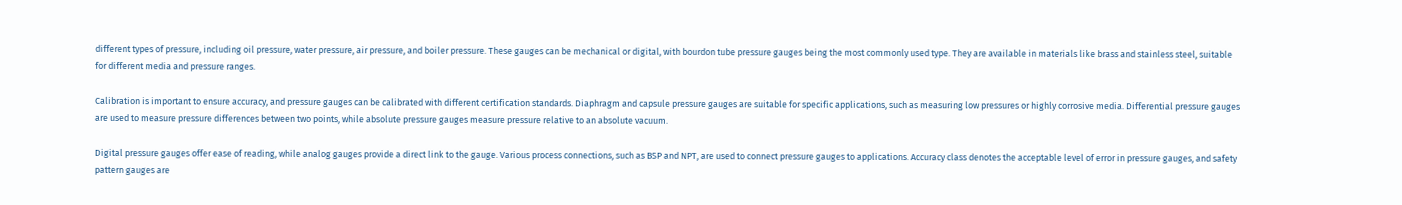different types of pressure, including oil pressure, water pressure, air pressure, and boiler pressure. These gauges can be mechanical or digital, with bourdon tube pressure gauges being the most commonly used type. They are available in materials like brass and stainless steel, suitable for different media and pressure ranges.

Calibration is important to ensure accuracy, and pressure gauges can be calibrated with different certification standards. Diaphragm and capsule pressure gauges are suitable for specific applications, such as measuring low pressures or highly corrosive media. Differential pressure gauges are used to measure pressure differences between two points, while absolute pressure gauges measure pressure relative to an absolute vacuum.

Digital pressure gauges offer ease of reading, while analog gauges provide a direct link to the gauge. Various process connections, such as BSP and NPT, are used to connect pressure gauges to applications. Accuracy class denotes the acceptable level of error in pressure gauges, and safety pattern gauges are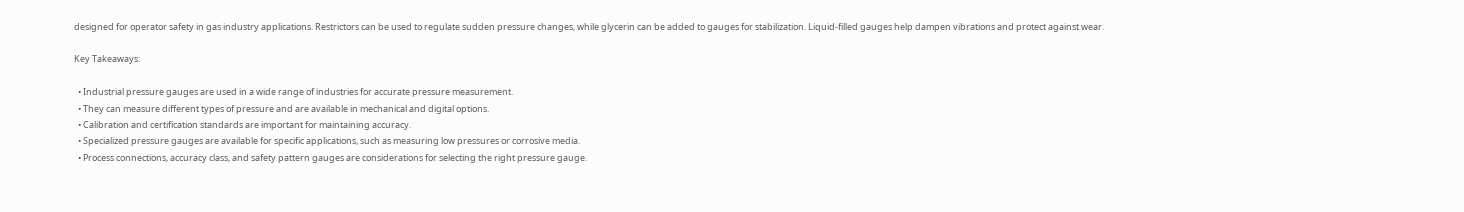designed for operator safety in gas industry applications. Restrictors can be used to regulate sudden pressure changes, while glycerin can be added to gauges for stabilization. Liquid-filled gauges help dampen vibrations and protect against wear.

Key Takeaways:

  • Industrial pressure gauges are used in a wide range of industries for accurate pressure measurement.
  • They can measure different types of pressure and are available in mechanical and digital options.
  • Calibration and certification standards are important for maintaining accuracy.
  • Specialized pressure gauges are available for specific applications, such as measuring low pressures or corrosive media.
  • Process connections, accuracy class, and safety pattern gauges are considerations for selecting the right pressure gauge.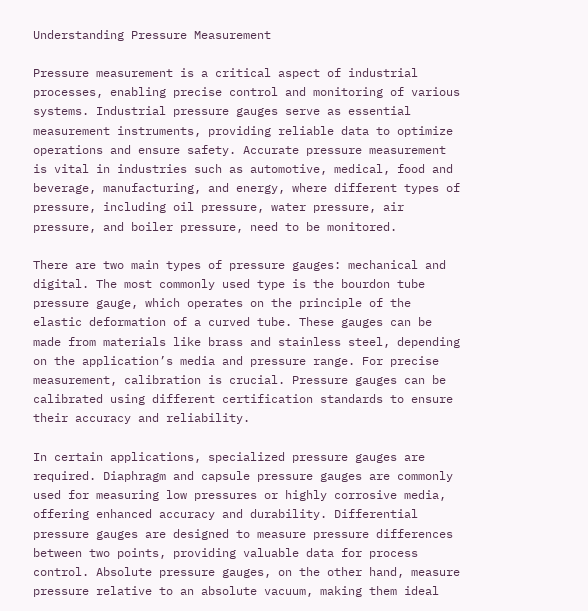Understanding Pressure Measurement

Pressure measurement is a critical aspect of industrial processes, enabling precise control and monitoring of various systems. Industrial pressure gauges serve as essential measurement instruments, providing reliable data to optimize operations and ensure safety. Accurate pressure measurement is vital in industries such as automotive, medical, food and beverage, manufacturing, and energy, where different types of pressure, including oil pressure, water pressure, air pressure, and boiler pressure, need to be monitored.

There are two main types of pressure gauges: mechanical and digital. The most commonly used type is the bourdon tube pressure gauge, which operates on the principle of the elastic deformation of a curved tube. These gauges can be made from materials like brass and stainless steel, depending on the application’s media and pressure range. For precise measurement, calibration is crucial. Pressure gauges can be calibrated using different certification standards to ensure their accuracy and reliability.

In certain applications, specialized pressure gauges are required. Diaphragm and capsule pressure gauges are commonly used for measuring low pressures or highly corrosive media, offering enhanced accuracy and durability. Differential pressure gauges are designed to measure pressure differences between two points, providing valuable data for process control. Absolute pressure gauges, on the other hand, measure pressure relative to an absolute vacuum, making them ideal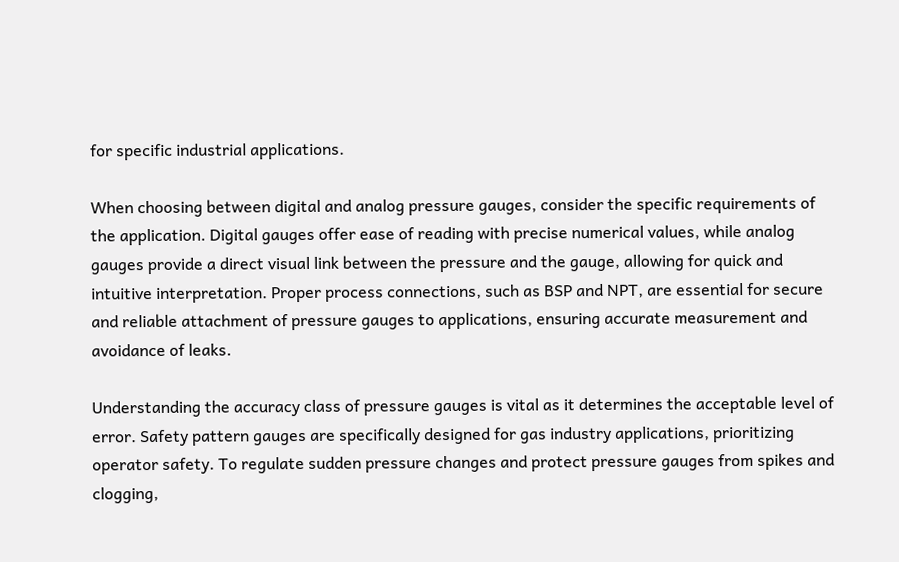for specific industrial applications.

When choosing between digital and analog pressure gauges, consider the specific requirements of the application. Digital gauges offer ease of reading with precise numerical values, while analog gauges provide a direct visual link between the pressure and the gauge, allowing for quick and intuitive interpretation. Proper process connections, such as BSP and NPT, are essential for secure and reliable attachment of pressure gauges to applications, ensuring accurate measurement and avoidance of leaks.

Understanding the accuracy class of pressure gauges is vital as it determines the acceptable level of error. Safety pattern gauges are specifically designed for gas industry applications, prioritizing operator safety. To regulate sudden pressure changes and protect pressure gauges from spikes and clogging,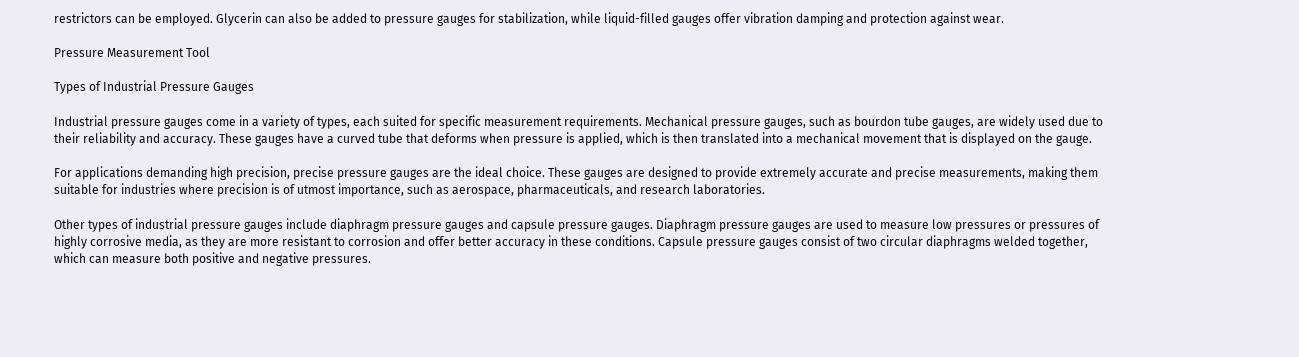restrictors can be employed. Glycerin can also be added to pressure gauges for stabilization, while liquid-filled gauges offer vibration damping and protection against wear.

Pressure Measurement Tool

Types of Industrial Pressure Gauges

Industrial pressure gauges come in a variety of types, each suited for specific measurement requirements. Mechanical pressure gauges, such as bourdon tube gauges, are widely used due to their reliability and accuracy. These gauges have a curved tube that deforms when pressure is applied, which is then translated into a mechanical movement that is displayed on the gauge.

For applications demanding high precision, precise pressure gauges are the ideal choice. These gauges are designed to provide extremely accurate and precise measurements, making them suitable for industries where precision is of utmost importance, such as aerospace, pharmaceuticals, and research laboratories.

Other types of industrial pressure gauges include diaphragm pressure gauges and capsule pressure gauges. Diaphragm pressure gauges are used to measure low pressures or pressures of highly corrosive media, as they are more resistant to corrosion and offer better accuracy in these conditions. Capsule pressure gauges consist of two circular diaphragms welded together, which can measure both positive and negative pressures.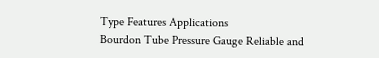Type Features Applications
Bourdon Tube Pressure Gauge Reliable and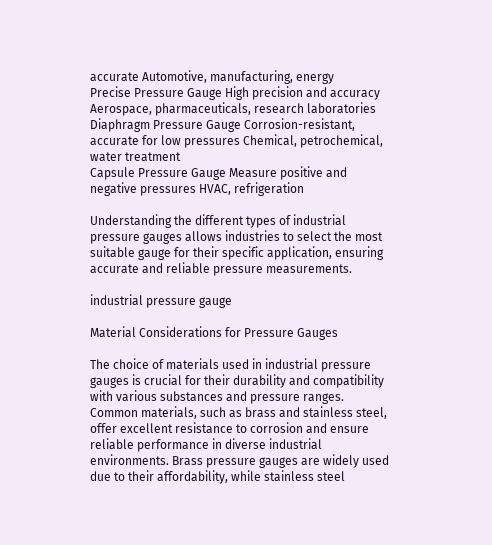accurate Automotive, manufacturing, energy
Precise Pressure Gauge High precision and accuracy Aerospace, pharmaceuticals, research laboratories
Diaphragm Pressure Gauge Corrosion-resistant, accurate for low pressures Chemical, petrochemical, water treatment
Capsule Pressure Gauge Measure positive and negative pressures HVAC, refrigeration

Understanding the different types of industrial pressure gauges allows industries to select the most suitable gauge for their specific application, ensuring accurate and reliable pressure measurements.

industrial pressure gauge

Material Considerations for Pressure Gauges

The choice of materials used in industrial pressure gauges is crucial for their durability and compatibility with various substances and pressure ranges. Common materials, such as brass and stainless steel, offer excellent resistance to corrosion and ensure reliable performance in diverse industrial environments. Brass pressure gauges are widely used due to their affordability, while stainless steel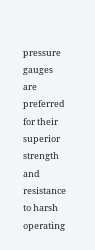pressure gauges are preferred for their superior strength and resistance to harsh operating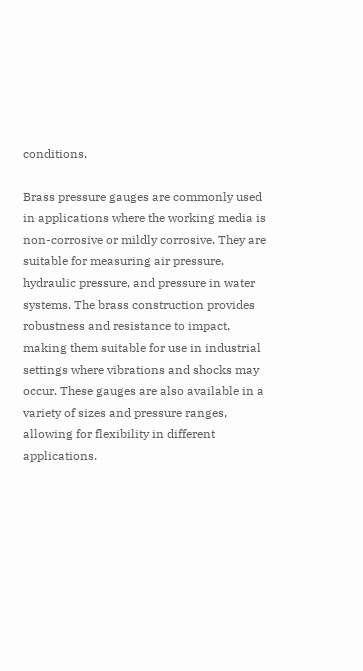conditions.

Brass pressure gauges are commonly used in applications where the working media is non-corrosive or mildly corrosive. They are suitable for measuring air pressure, hydraulic pressure, and pressure in water systems. The brass construction provides robustness and resistance to impact, making them suitable for use in industrial settings where vibrations and shocks may occur. These gauges are also available in a variety of sizes and pressure ranges, allowing for flexibility in different applications.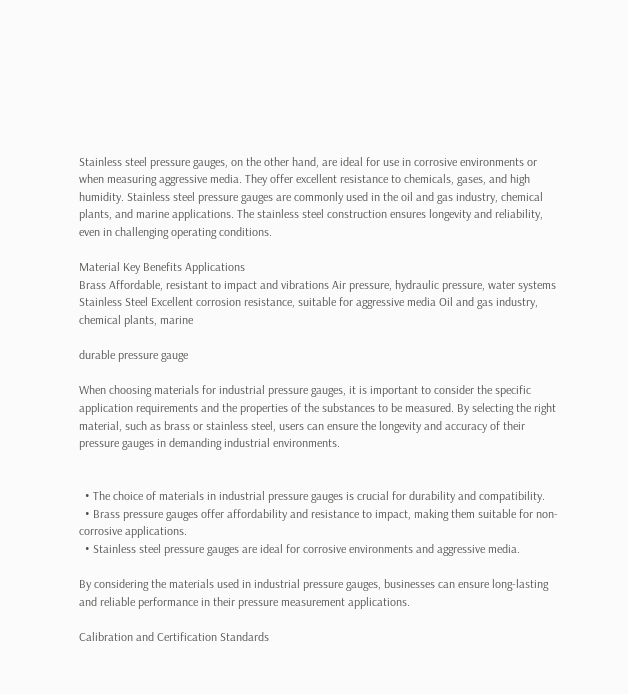Stainless steel pressure gauges, on the other hand, are ideal for use in corrosive environments or when measuring aggressive media. They offer excellent resistance to chemicals, gases, and high humidity. Stainless steel pressure gauges are commonly used in the oil and gas industry, chemical plants, and marine applications. The stainless steel construction ensures longevity and reliability, even in challenging operating conditions.

Material Key Benefits Applications
Brass Affordable, resistant to impact and vibrations Air pressure, hydraulic pressure, water systems
Stainless Steel Excellent corrosion resistance, suitable for aggressive media Oil and gas industry, chemical plants, marine

durable pressure gauge

When choosing materials for industrial pressure gauges, it is important to consider the specific application requirements and the properties of the substances to be measured. By selecting the right material, such as brass or stainless steel, users can ensure the longevity and accuracy of their pressure gauges in demanding industrial environments.


  • The choice of materials in industrial pressure gauges is crucial for durability and compatibility.
  • Brass pressure gauges offer affordability and resistance to impact, making them suitable for non-corrosive applications.
  • Stainless steel pressure gauges are ideal for corrosive environments and aggressive media.

By considering the materials used in industrial pressure gauges, businesses can ensure long-lasting and reliable performance in their pressure measurement applications.

Calibration and Certification Standards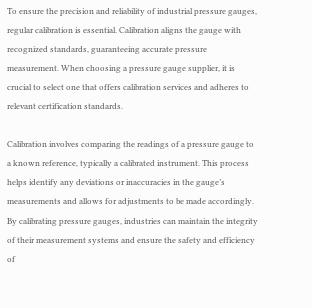To ensure the precision and reliability of industrial pressure gauges, regular calibration is essential. Calibration aligns the gauge with recognized standards, guaranteeing accurate pressure measurement. When choosing a pressure gauge supplier, it is crucial to select one that offers calibration services and adheres to relevant certification standards.

Calibration involves comparing the readings of a pressure gauge to a known reference, typically a calibrated instrument. This process helps identify any deviations or inaccuracies in the gauge’s measurements and allows for adjustments to be made accordingly. By calibrating pressure gauges, industries can maintain the integrity of their measurement systems and ensure the safety and efficiency of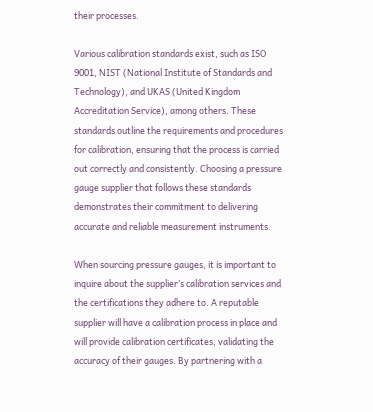their processes.

Various calibration standards exist, such as ISO 9001, NIST (National Institute of Standards and Technology), and UKAS (United Kingdom Accreditation Service), among others. These standards outline the requirements and procedures for calibration, ensuring that the process is carried out correctly and consistently. Choosing a pressure gauge supplier that follows these standards demonstrates their commitment to delivering accurate and reliable measurement instruments.

When sourcing pressure gauges, it is important to inquire about the supplier’s calibration services and the certifications they adhere to. A reputable supplier will have a calibration process in place and will provide calibration certificates, validating the accuracy of their gauges. By partnering with a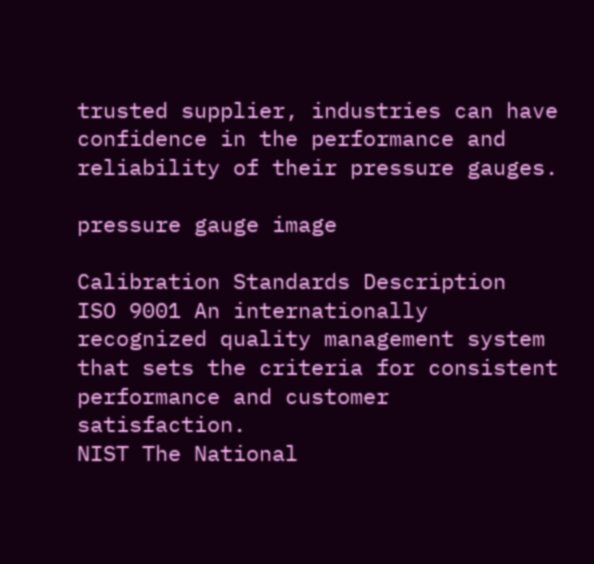trusted supplier, industries can have confidence in the performance and reliability of their pressure gauges.

pressure gauge image

Calibration Standards Description
ISO 9001 An internationally recognized quality management system that sets the criteria for consistent performance and customer satisfaction.
NIST The National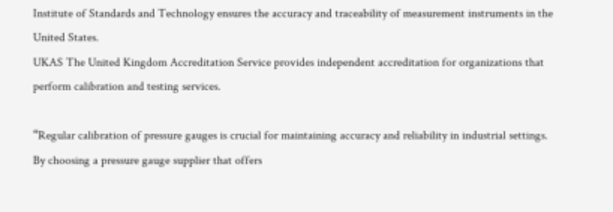Institute of Standards and Technology ensures the accuracy and traceability of measurement instruments in the United States.
UKAS The United Kingdom Accreditation Service provides independent accreditation for organizations that perform calibration and testing services.

“Regular calibration of pressure gauges is crucial for maintaining accuracy and reliability in industrial settings. By choosing a pressure gauge supplier that offers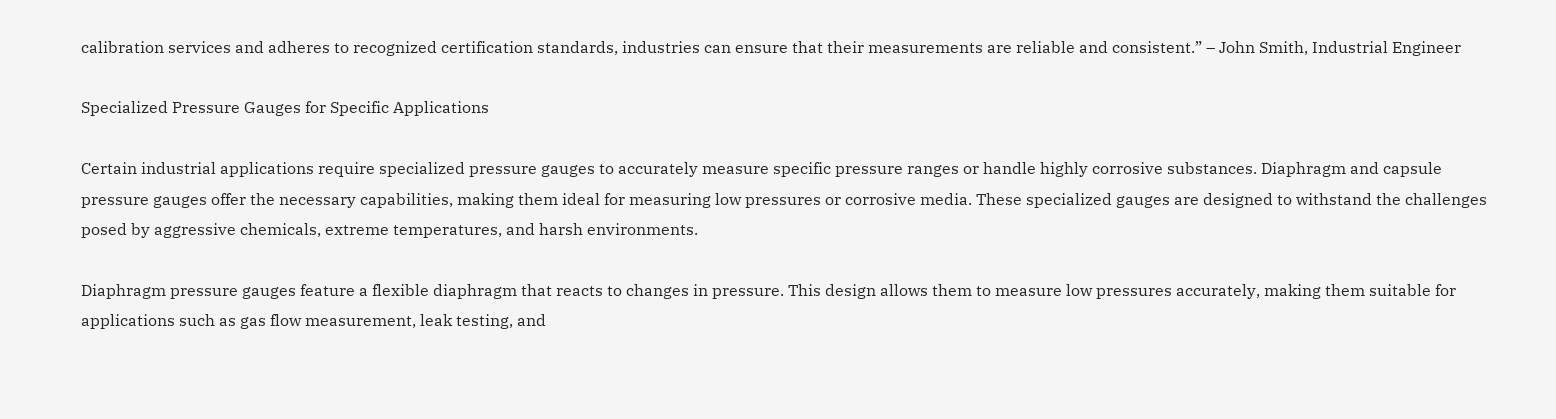calibration services and adheres to recognized certification standards, industries can ensure that their measurements are reliable and consistent.” – John Smith, Industrial Engineer

Specialized Pressure Gauges for Specific Applications

Certain industrial applications require specialized pressure gauges to accurately measure specific pressure ranges or handle highly corrosive substances. Diaphragm and capsule pressure gauges offer the necessary capabilities, making them ideal for measuring low pressures or corrosive media. These specialized gauges are designed to withstand the challenges posed by aggressive chemicals, extreme temperatures, and harsh environments.

Diaphragm pressure gauges feature a flexible diaphragm that reacts to changes in pressure. This design allows them to measure low pressures accurately, making them suitable for applications such as gas flow measurement, leak testing, and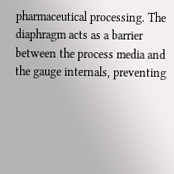pharmaceutical processing. The diaphragm acts as a barrier between the process media and the gauge internals, preventing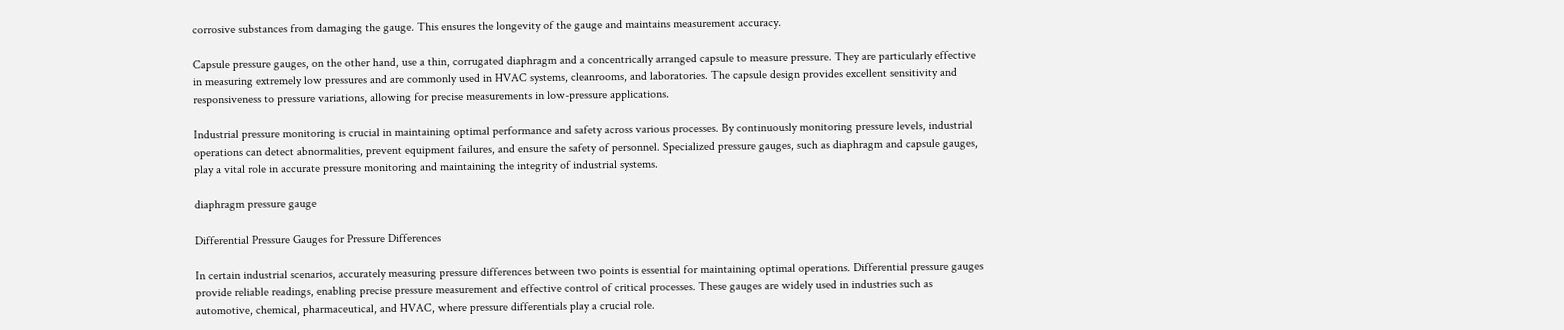corrosive substances from damaging the gauge. This ensures the longevity of the gauge and maintains measurement accuracy.

Capsule pressure gauges, on the other hand, use a thin, corrugated diaphragm and a concentrically arranged capsule to measure pressure. They are particularly effective in measuring extremely low pressures and are commonly used in HVAC systems, cleanrooms, and laboratories. The capsule design provides excellent sensitivity and responsiveness to pressure variations, allowing for precise measurements in low-pressure applications.

Industrial pressure monitoring is crucial in maintaining optimal performance and safety across various processes. By continuously monitoring pressure levels, industrial operations can detect abnormalities, prevent equipment failures, and ensure the safety of personnel. Specialized pressure gauges, such as diaphragm and capsule gauges, play a vital role in accurate pressure monitoring and maintaining the integrity of industrial systems.

diaphragm pressure gauge

Differential Pressure Gauges for Pressure Differences

In certain industrial scenarios, accurately measuring pressure differences between two points is essential for maintaining optimal operations. Differential pressure gauges provide reliable readings, enabling precise pressure measurement and effective control of critical processes. These gauges are widely used in industries such as automotive, chemical, pharmaceutical, and HVAC, where pressure differentials play a crucial role.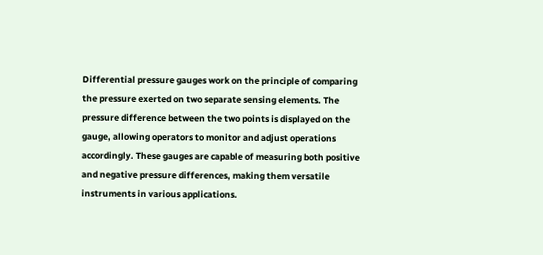Differential pressure gauges work on the principle of comparing the pressure exerted on two separate sensing elements. The pressure difference between the two points is displayed on the gauge, allowing operators to monitor and adjust operations accordingly. These gauges are capable of measuring both positive and negative pressure differences, making them versatile instruments in various applications.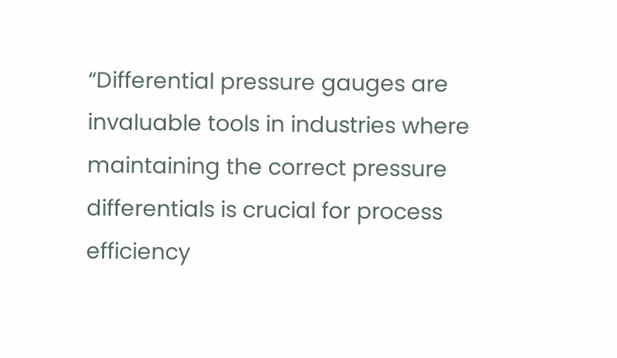“Differential pressure gauges are invaluable tools in industries where maintaining the correct pressure differentials is crucial for process efficiency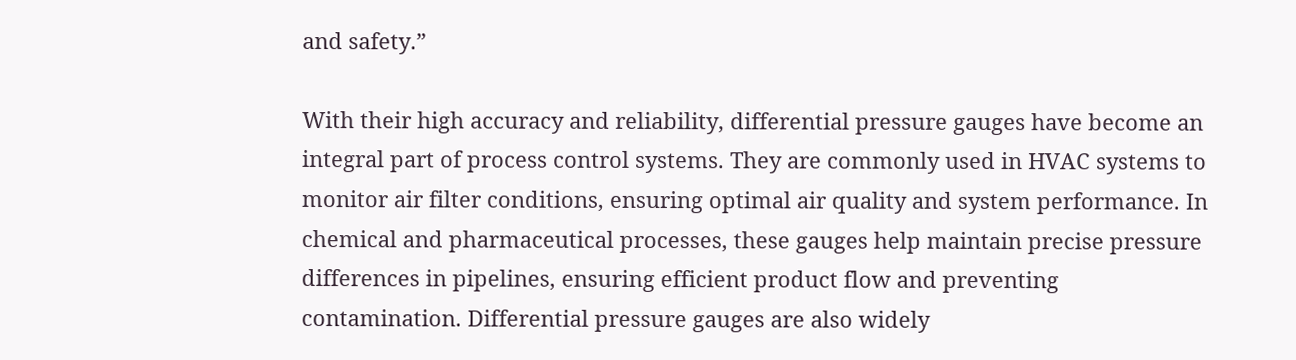and safety.”

With their high accuracy and reliability, differential pressure gauges have become an integral part of process control systems. They are commonly used in HVAC systems to monitor air filter conditions, ensuring optimal air quality and system performance. In chemical and pharmaceutical processes, these gauges help maintain precise pressure differences in pipelines, ensuring efficient product flow and preventing contamination. Differential pressure gauges are also widely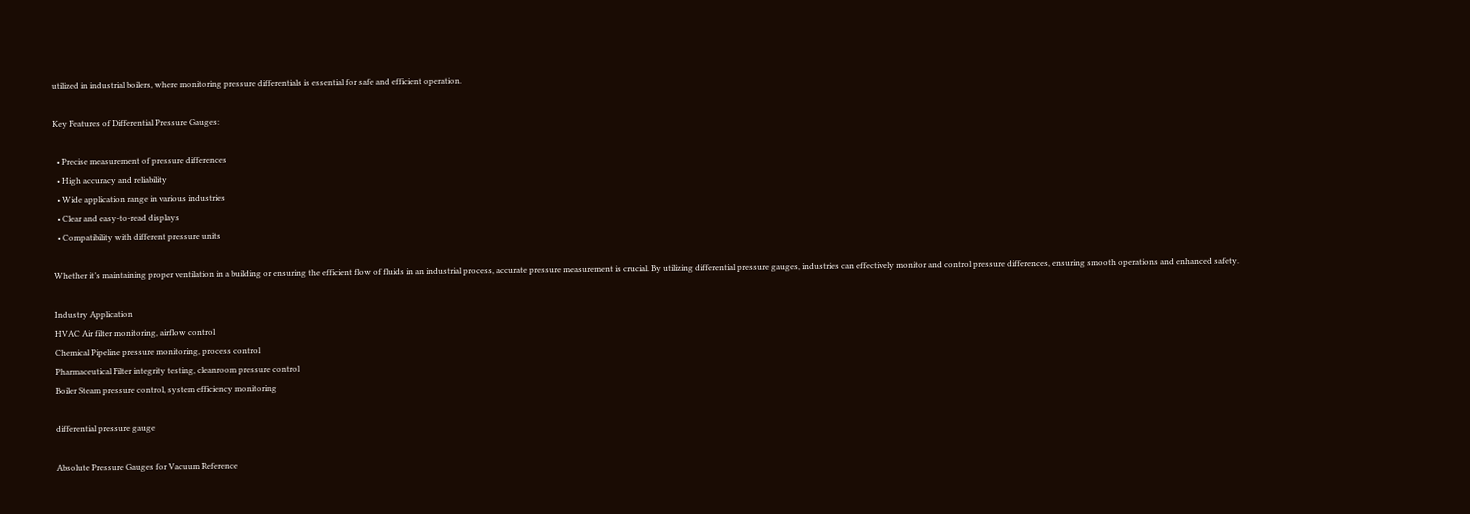utilized in industrial boilers, where monitoring pressure differentials is essential for safe and efficient operation.

Key Features of Differential Pressure Gauges:

  • Precise measurement of pressure differences
  • High accuracy and reliability
  • Wide application range in various industries
  • Clear and easy-to-read displays
  • Compatibility with different pressure units

Whether it’s maintaining proper ventilation in a building or ensuring the efficient flow of fluids in an industrial process, accurate pressure measurement is crucial. By utilizing differential pressure gauges, industries can effectively monitor and control pressure differences, ensuring smooth operations and enhanced safety.

Industry Application
HVAC Air filter monitoring, airflow control
Chemical Pipeline pressure monitoring, process control
Pharmaceutical Filter integrity testing, cleanroom pressure control
Boiler Steam pressure control, system efficiency monitoring

differential pressure gauge

Absolute Pressure Gauges for Vacuum Reference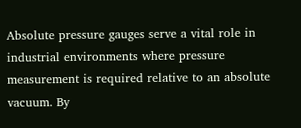Absolute pressure gauges serve a vital role in industrial environments where pressure measurement is required relative to an absolute vacuum. By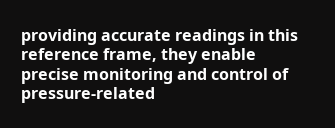providing accurate readings in this reference frame, they enable precise monitoring and control of pressure-related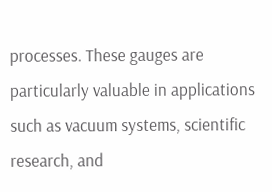processes. These gauges are particularly valuable in applications such as vacuum systems, scientific research, and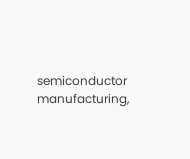semiconductor manufacturing,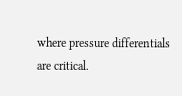where pressure differentials are critical.